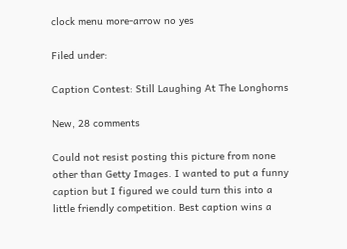clock menu more-arrow no yes

Filed under:

Caption Contest: Still Laughing At The Longhorns

New, 28 comments

Could not resist posting this picture from none other than Getty Images. I wanted to put a funny caption but I figured we could turn this into a little friendly competition. Best caption wins a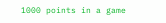1000 points in a game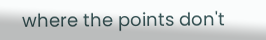where the points don't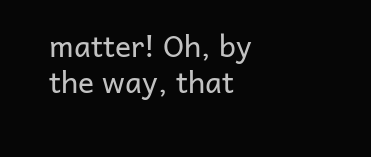matter! Oh, by the way, that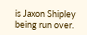is Jaxon Shipley being run over.